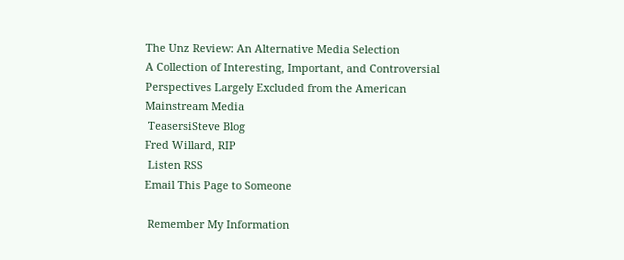The Unz Review: An Alternative Media Selection
A Collection of Interesting, Important, and Controversial Perspectives Largely Excluded from the American Mainstream Media
 TeasersiSteve Blog
Fred Willard, RIP
 Listen RSS
Email This Page to Someone

 Remember My Information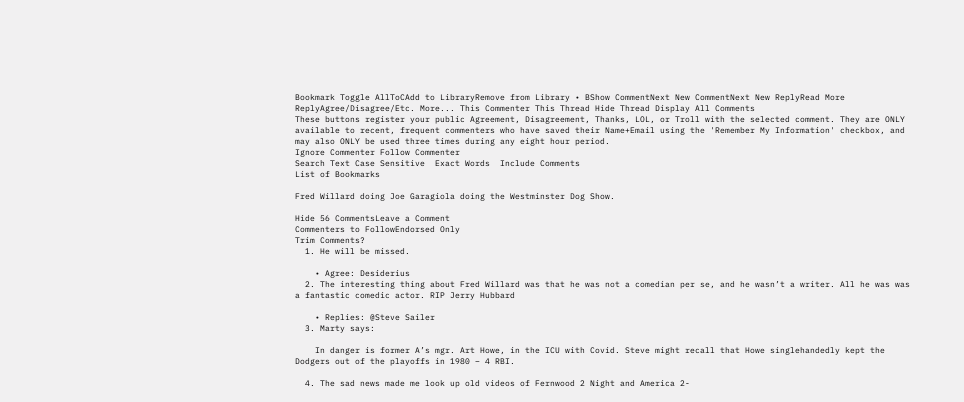Bookmark Toggle AllToCAdd to LibraryRemove from Library • BShow CommentNext New CommentNext New ReplyRead More
ReplyAgree/Disagree/Etc. More... This Commenter This Thread Hide Thread Display All Comments
These buttons register your public Agreement, Disagreement, Thanks, LOL, or Troll with the selected comment. They are ONLY available to recent, frequent commenters who have saved their Name+Email using the 'Remember My Information' checkbox, and may also ONLY be used three times during any eight hour period.
Ignore Commenter Follow Commenter
Search Text Case Sensitive  Exact Words  Include Comments
List of Bookmarks

Fred Willard doing Joe Garagiola doing the Westminster Dog Show.

Hide 56 CommentsLeave a Comment
Commenters to FollowEndorsed Only
Trim Comments?
  1. He will be missed.

    • Agree: Desiderius
  2. The interesting thing about Fred Willard was that he was not a comedian per se, and he wasn’t a writer. All he was was a fantastic comedic actor. RIP Jerry Hubbard

    • Replies: @Steve Sailer
  3. Marty says:

    In danger is former A’s mgr. Art Howe, in the ICU with Covid. Steve might recall that Howe singlehandedly kept the Dodgers out of the playoffs in 1980 – 4 RBI.

  4. The sad news made me look up old videos of Fernwood 2 Night and America 2-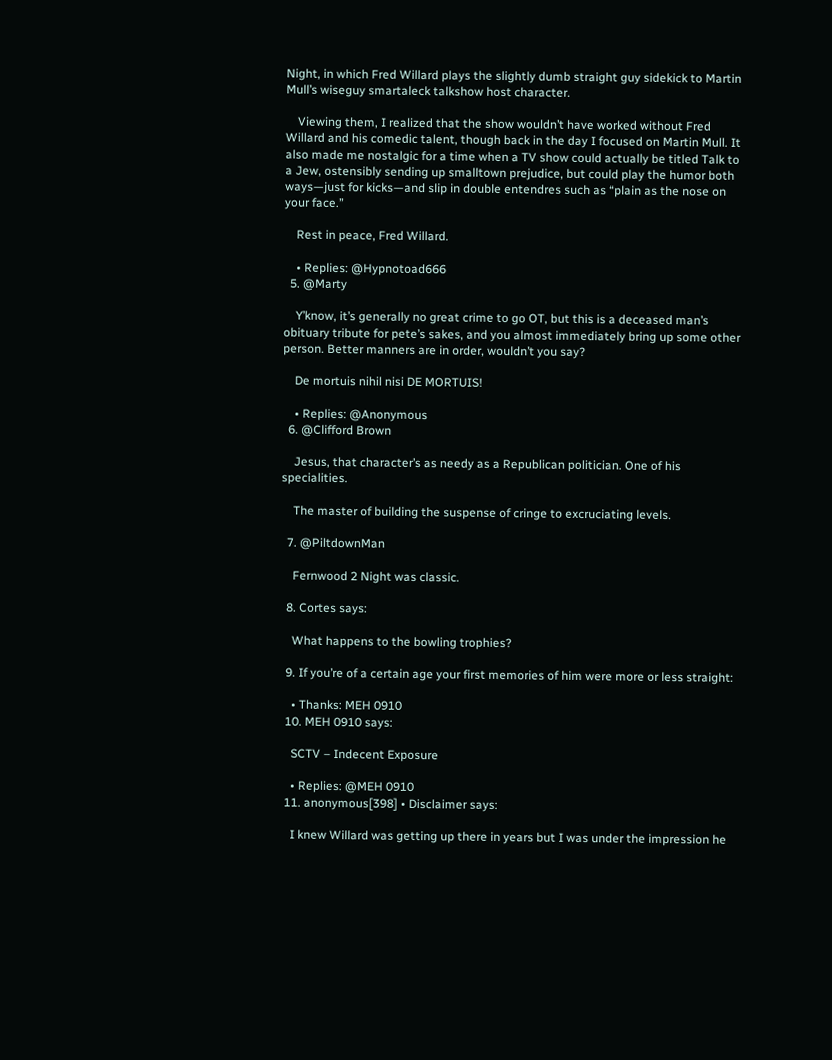Night, in which Fred Willard plays the slightly dumb straight guy sidekick to Martin Mull’s wiseguy smartaleck talkshow host character.

    Viewing them, I realized that the show wouldn’t have worked without Fred Willard and his comedic talent, though back in the day I focused on Martin Mull. It also made me nostalgic for a time when a TV show could actually be titled Talk to a Jew, ostensibly sending up smalltown prejudice, but could play the humor both ways—just for kicks—and slip in double entendres such as “plain as the nose on your face.”

    Rest in peace, Fred Willard.

    • Replies: @Hypnotoad666
  5. @Marty

    Y’know, it’s generally no great crime to go OT, but this is a deceased man’s obituary tribute for pete’s sakes, and you almost immediately bring up some other person. Better manners are in order, wouldn’t you say?

    De mortuis nihil nisi DE MORTUIS!

    • Replies: @Anonymous
  6. @Clifford Brown

    Jesus, that character’s as needy as a Republican politician. One of his specialities.

    The master of building the suspense of cringe to excruciating levels.

  7. @PiltdownMan

    Fernwood 2 Night was classic.

  8. Cortes says:

    What happens to the bowling trophies?

  9. If you’re of a certain age your first memories of him were more or less straight:

    • Thanks: MEH 0910
  10. MEH 0910 says:

    SCTV – Indecent Exposure

    • Replies: @MEH 0910
  11. anonymous[398] • Disclaimer says:

    I knew Willard was getting up there in years but I was under the impression he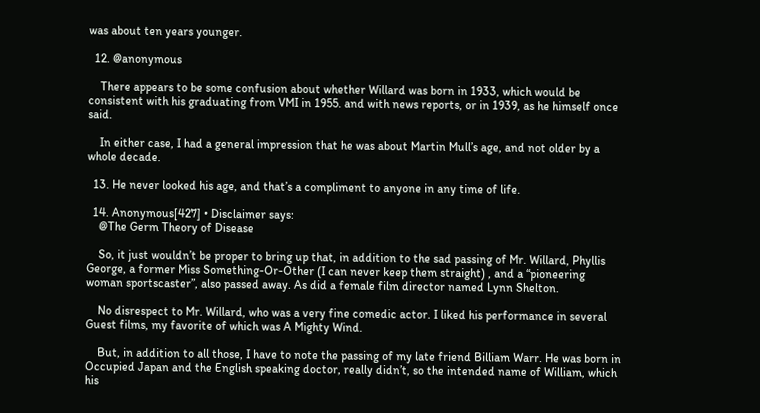was about ten years younger.

  12. @anonymous

    There appears to be some confusion about whether Willard was born in 1933, which would be consistent with his graduating from VMI in 1955. and with news reports, or in 1939, as he himself once said.

    In either case, I had a general impression that he was about Martin Mull’s age, and not older by a whole decade.

  13. He never looked his age, and that’s a compliment to anyone in any time of life.

  14. Anonymous[427] • Disclaimer says:
    @The Germ Theory of Disease

    So, it just wouldn’t be proper to bring up that, in addition to the sad passing of Mr. Willard, Phyllis George, a former Miss Something-Or-Other (I can never keep them straight) , and a “pioneering woman sportscaster”, also passed away. As did a female film director named Lynn Shelton.

    No disrespect to Mr. Willard, who was a very fine comedic actor. I liked his performance in several Guest films, my favorite of which was A Mighty Wind.

    But, in addition to all those, I have to note the passing of my late friend Billiam Warr. He was born in Occupied Japan and the English speaking doctor, really didn’t, so the intended name of William, which his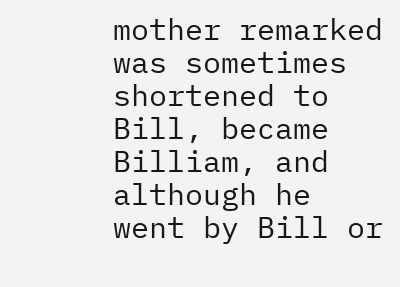mother remarked was sometimes shortened to Bill, became Billiam, and although he went by Bill or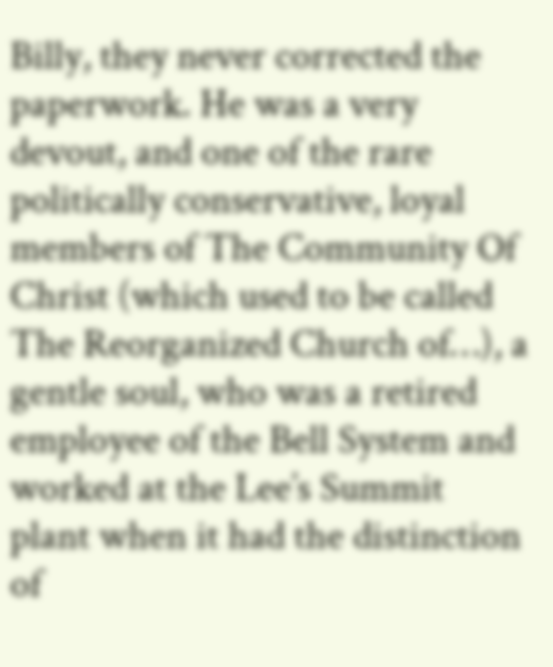Billy, they never corrected the paperwork. He was a very devout, and one of the rare politically conservative, loyal members of The Community Of Christ (which used to be called The Reorganized Church of…), a gentle soul, who was a retired employee of the Bell System and worked at the Lee’s Summit plant when it had the distinction of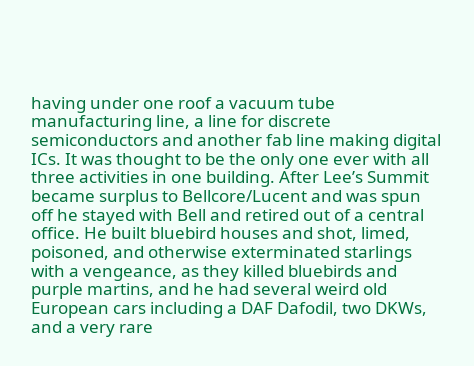having under one roof a vacuum tube manufacturing line, a line for discrete semiconductors and another fab line making digital ICs. It was thought to be the only one ever with all three activities in one building. After Lee’s Summit became surplus to Bellcore/Lucent and was spun off he stayed with Bell and retired out of a central office. He built bluebird houses and shot, limed, poisoned, and otherwise exterminated starlings with a vengeance, as they killed bluebirds and purple martins, and he had several weird old European cars including a DAF Dafodil, two DKWs, and a very rare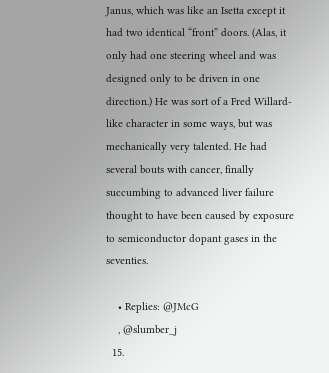Janus, which was like an Isetta except it had two identical “front” doors. (Alas, it only had one steering wheel and was designed only to be driven in one direction.) He was sort of a Fred Willard-like character in some ways, but was mechanically very talented. He had several bouts with cancer, finally succumbing to advanced liver failure thought to have been caused by exposure to semiconductor dopant gases in the seventies.

    • Replies: @JMcG
    , @slumber_j
  15.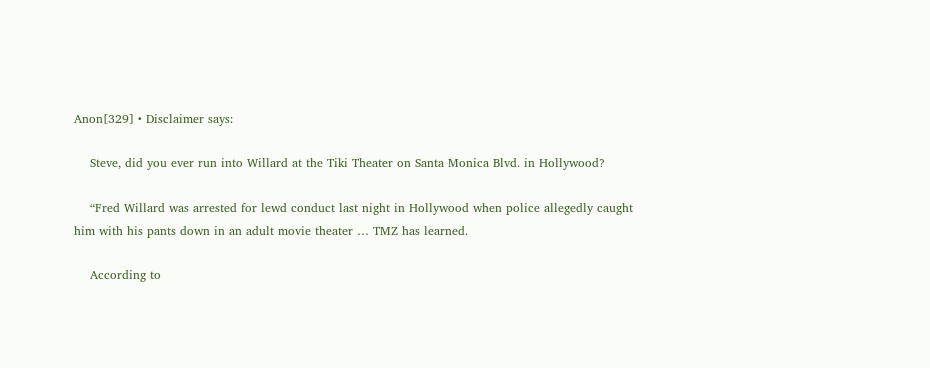Anon[329] • Disclaimer says:

    Steve, did you ever run into Willard at the Tiki Theater on Santa Monica Blvd. in Hollywood?

    “Fred Willard was arrested for lewd conduct last night in Hollywood when police allegedly caught him with his pants down in an adult movie theater … TMZ has learned.

    According to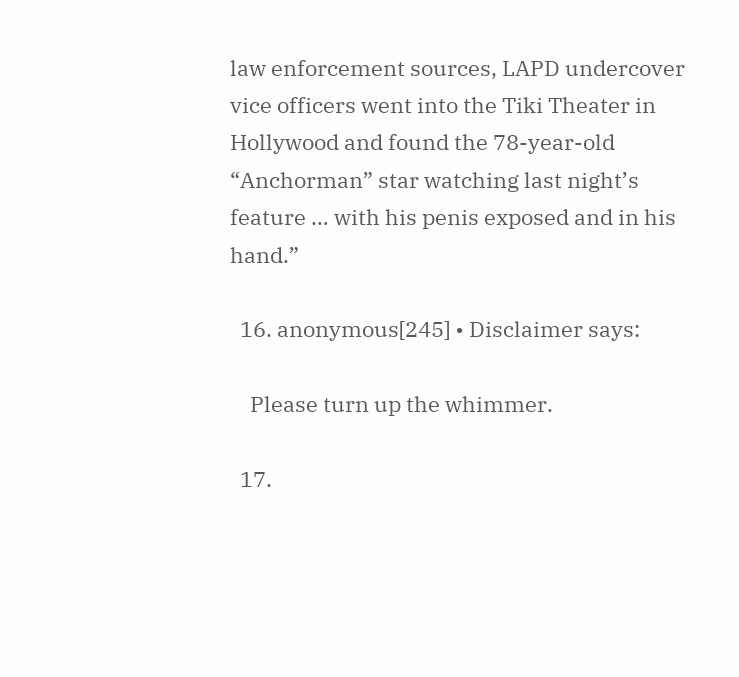law enforcement sources, LAPD undercover vice officers went into the Tiki Theater in Hollywood and found the 78-year-old “Anchorman” star watching last night’s feature … with his penis exposed and in his hand.”

  16. anonymous[245] • Disclaimer says:

    Please turn up the whimmer.

  17.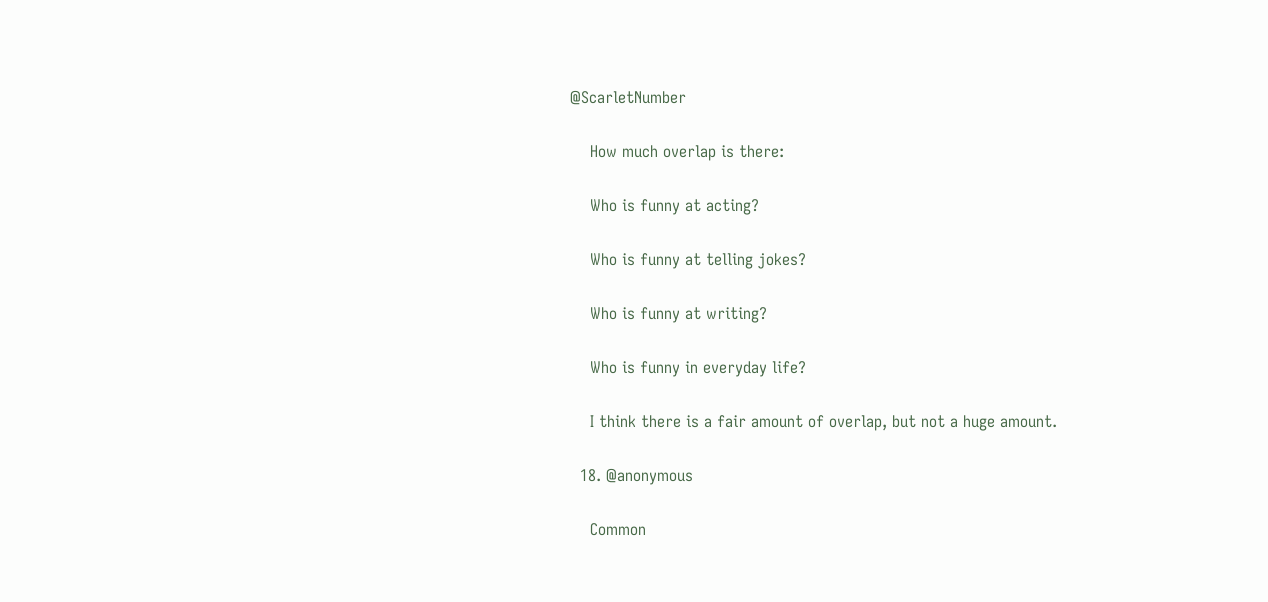@ScarletNumber

    How much overlap is there:

    Who is funny at acting?

    Who is funny at telling jokes?

    Who is funny at writing?

    Who is funny in everyday life?

    I think there is a fair amount of overlap, but not a huge amount.

  18. @anonymous

    Common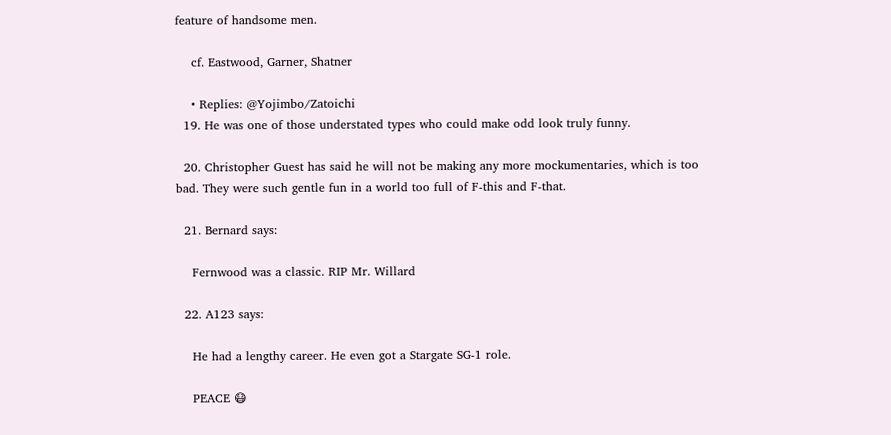feature of handsome men.

    cf. Eastwood, Garner, Shatner

    • Replies: @Yojimbo/Zatoichi
  19. He was one of those understated types who could make odd look truly funny.

  20. Christopher Guest has said he will not be making any more mockumentaries, which is too bad. They were such gentle fun in a world too full of F-this and F-that.

  21. Bernard says:

    Fernwood was a classic. RIP Mr. Willard

  22. A123 says:

    He had a lengthy career. He even got a Stargate SG-1 role.

    PEACE 😷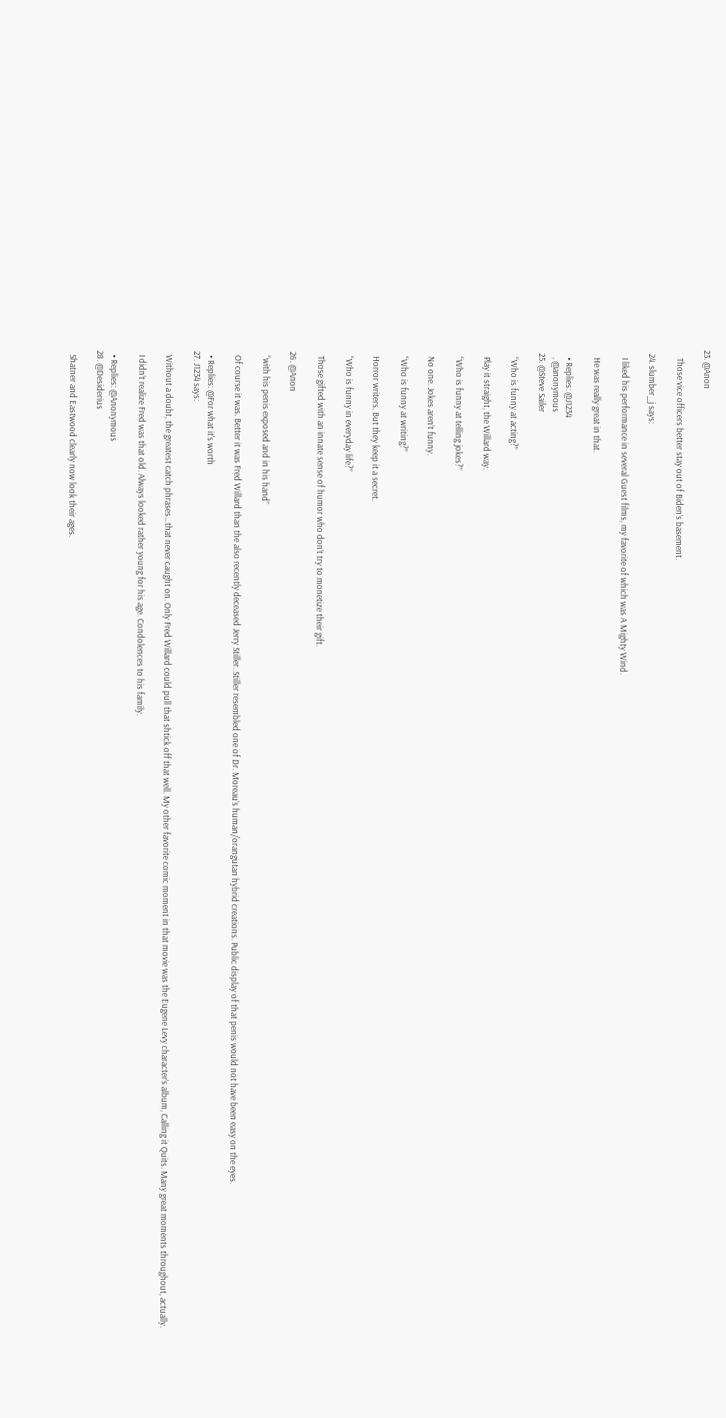23. @Anon

    Those vice officers better stay out of Biden’s basement.

  24. slumber_j says:

    I liked his performance in several Guest films, my favorite of which was A Mighty Wind.

    He was really great in that.

    • Replies: @J1234
    , @anonymous
  25. @Steve Sailer

    “Who is funny at acting?”

    Play it straight, the Willard way.

    “Who is funny at telling jokes?”

    No one. Jokes aren’t funny.

    “Who is funny at writing?”

    Horror writers. But they keep it a secret.

    “Who is funny in everyday life?”

    Those gifted with an innate sense of humor who don’t try to monetize their gift.

  26. @Anon

    “with his penis exposed and in his hand”

    Of course it was. Better it was Fred Willard than the also recently deceased Jerry Stiller. Stiller resembled one of Dr. Moreau’s human/orangutan hybrid creations. Public display of that penis would not have been easy on the eyes.

    • Replies: @For what it's worth
  27. J1234 says:

    Without a doubt, the greatest catch phrases…that never caught on. Only Fred Willard could pull that shtick off that well. My other favorite comic moment in that movie was the Eugene Levy character’s album, Calling it Quits. Many great moments throughout, actually.

    I didn’t realize Fred was that old. Always looked rather young for his age. Condolences to his family.

    • Replies: @Anonymous
  28. @Desiderius

    Shatner and Eastwood clearly now look their ages.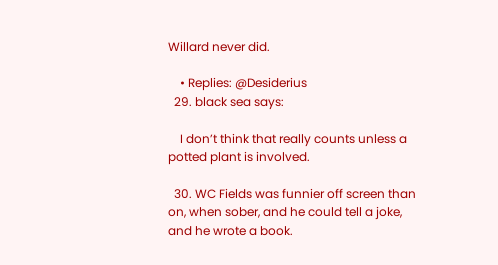Willard never did.

    • Replies: @Desiderius
  29. black sea says:

    I don’t think that really counts unless a potted plant is involved.

  30. WC Fields was funnier off screen than on, when sober, and he could tell a joke, and he wrote a book.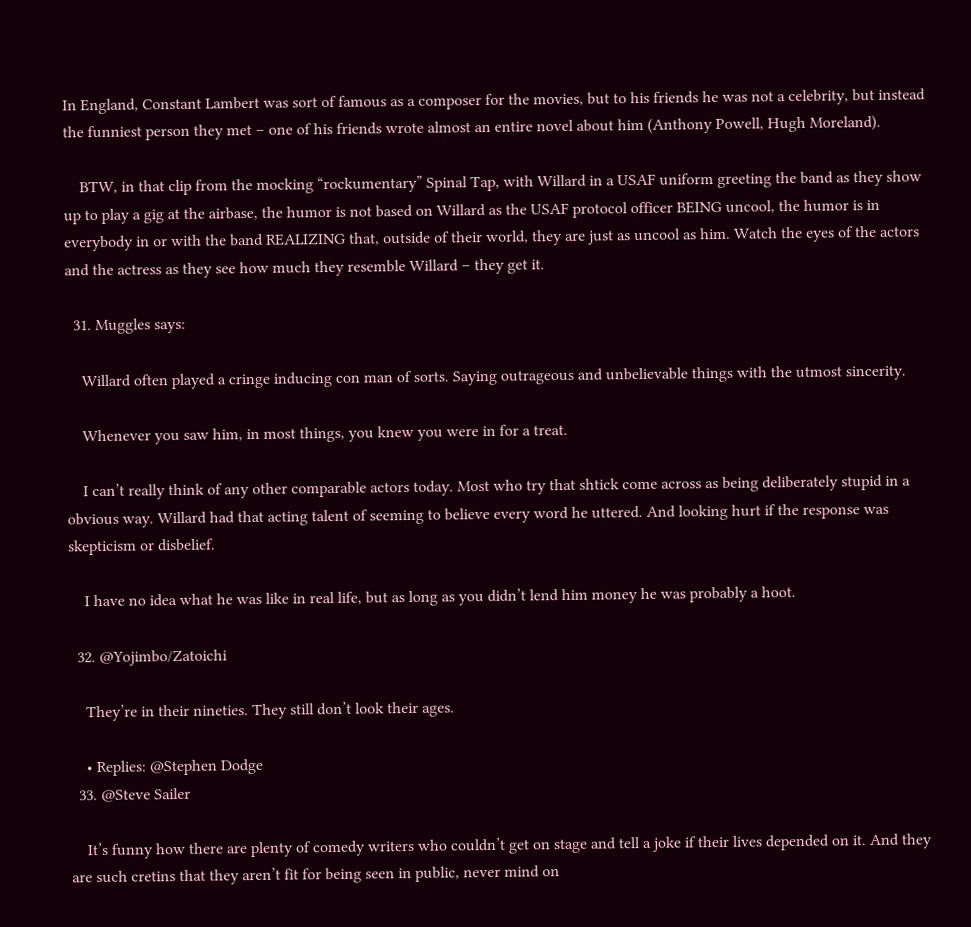In England, Constant Lambert was sort of famous as a composer for the movies, but to his friends he was not a celebrity, but instead the funniest person they met – one of his friends wrote almost an entire novel about him (Anthony Powell, Hugh Moreland).

    BTW, in that clip from the mocking “rockumentary” Spinal Tap, with Willard in a USAF uniform greeting the band as they show up to play a gig at the airbase, the humor is not based on Willard as the USAF protocol officer BEING uncool, the humor is in everybody in or with the band REALIZING that, outside of their world, they are just as uncool as him. Watch the eyes of the actors and the actress as they see how much they resemble Willard – they get it.

  31. Muggles says:

    Willard often played a cringe inducing con man of sorts. Saying outrageous and unbelievable things with the utmost sincerity.

    Whenever you saw him, in most things, you knew you were in for a treat.

    I can’t really think of any other comparable actors today. Most who try that shtick come across as being deliberately stupid in a obvious way. Willard had that acting talent of seeming to believe every word he uttered. And looking hurt if the response was skepticism or disbelief.

    I have no idea what he was like in real life, but as long as you didn’t lend him money he was probably a hoot.

  32. @Yojimbo/Zatoichi

    They’re in their nineties. They still don’t look their ages.

    • Replies: @Stephen Dodge
  33. @Steve Sailer

    It’s funny how there are plenty of comedy writers who couldn’t get on stage and tell a joke if their lives depended on it. And they are such cretins that they aren’t fit for being seen in public, never mind on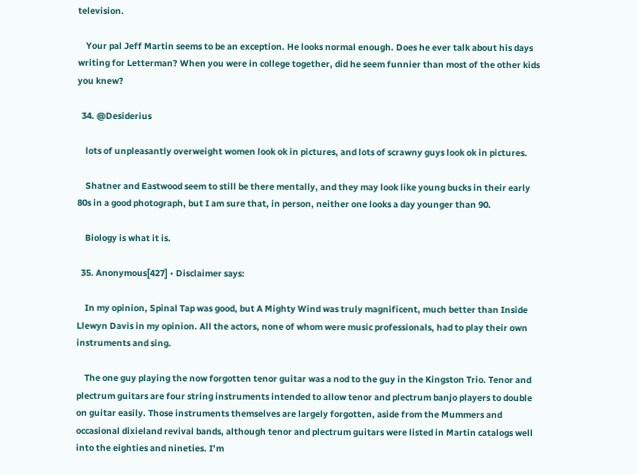television.

    Your pal Jeff Martin seems to be an exception. He looks normal enough. Does he ever talk about his days writing for Letterman? When you were in college together, did he seem funnier than most of the other kids you knew?

  34. @Desiderius

    lots of unpleasantly overweight women look ok in pictures, and lots of scrawny guys look ok in pictures.

    Shatner and Eastwood seem to still be there mentally, and they may look like young bucks in their early 80s in a good photograph, but I am sure that, in person, neither one looks a day younger than 90.

    Biology is what it is.

  35. Anonymous[427] • Disclaimer says:

    In my opinion, Spinal Tap was good, but A Mighty Wind was truly magnificent, much better than Inside Llewyn Davis in my opinion. All the actors, none of whom were music professionals, had to play their own instruments and sing.

    The one guy playing the now forgotten tenor guitar was a nod to the guy in the Kingston Trio. Tenor and plectrum guitars are four string instruments intended to allow tenor and plectrum banjo players to double on guitar easily. Those instruments themselves are largely forgotten, aside from the Mummers and occasional dixieland revival bands, although tenor and plectrum guitars were listed in Martin catalogs well into the eighties and nineties. I’m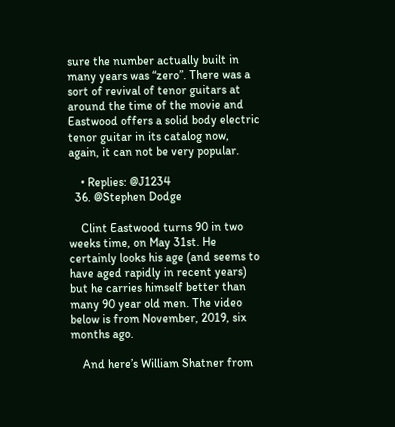sure the number actually built in many years was “zero”. There was a sort of revival of tenor guitars at around the time of the movie and Eastwood offers a solid body electric tenor guitar in its catalog now, again, it can not be very popular.

    • Replies: @J1234
  36. @Stephen Dodge

    Clint Eastwood turns 90 in two weeks time, on May 31st. He certainly looks his age (and seems to have aged rapidly in recent years) but he carries himself better than many 90 year old men. The video below is from November, 2019, six months ago.

    And here’s William Shatner from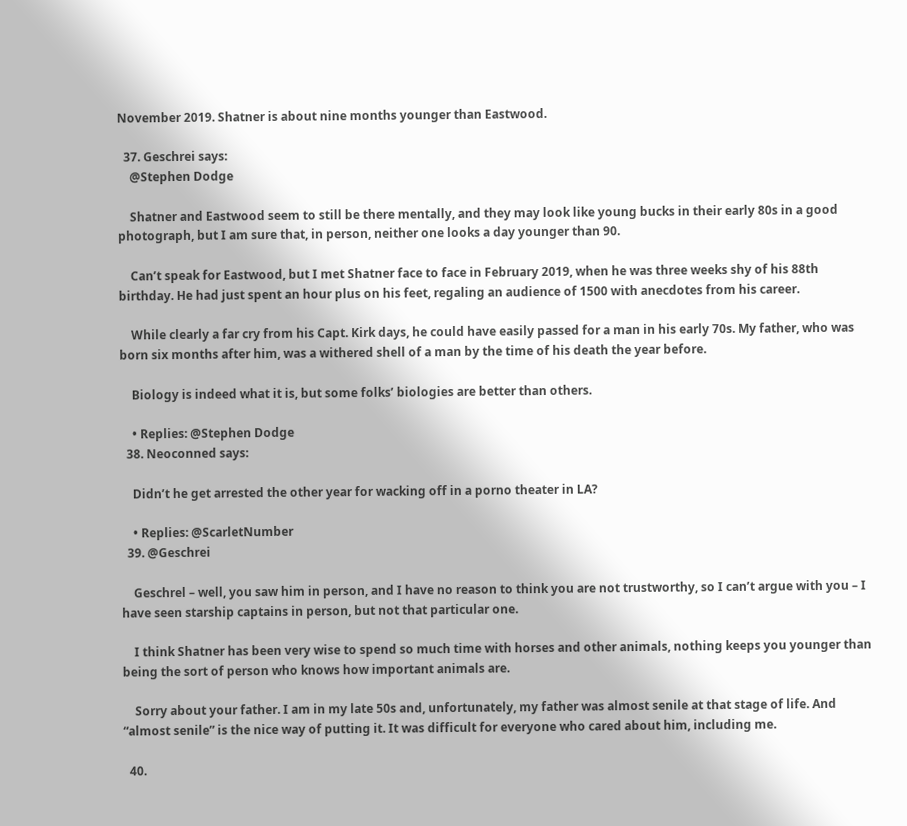November 2019. Shatner is about nine months younger than Eastwood.

  37. Geschrei says:
    @Stephen Dodge

    Shatner and Eastwood seem to still be there mentally, and they may look like young bucks in their early 80s in a good photograph, but I am sure that, in person, neither one looks a day younger than 90.

    Can’t speak for Eastwood, but I met Shatner face to face in February 2019, when he was three weeks shy of his 88th birthday. He had just spent an hour plus on his feet, regaling an audience of 1500 with anecdotes from his career.

    While clearly a far cry from his Capt. Kirk days, he could have easily passed for a man in his early 70s. My father, who was born six months after him, was a withered shell of a man by the time of his death the year before.

    Biology is indeed what it is, but some folks’ biologies are better than others.

    • Replies: @Stephen Dodge
  38. Neoconned says:

    Didn’t he get arrested the other year for wacking off in a porno theater in LA?

    • Replies: @ScarletNumber
  39. @Geschrei

    Geschrel – well, you saw him in person, and I have no reason to think you are not trustworthy, so I can’t argue with you – I have seen starship captains in person, but not that particular one.

    I think Shatner has been very wise to spend so much time with horses and other animals, nothing keeps you younger than being the sort of person who knows how important animals are.

    Sorry about your father. I am in my late 50s and, unfortunately, my father was almost senile at that stage of life. And “almost senile” is the nice way of putting it. It was difficult for everyone who cared about him, including me.

  40.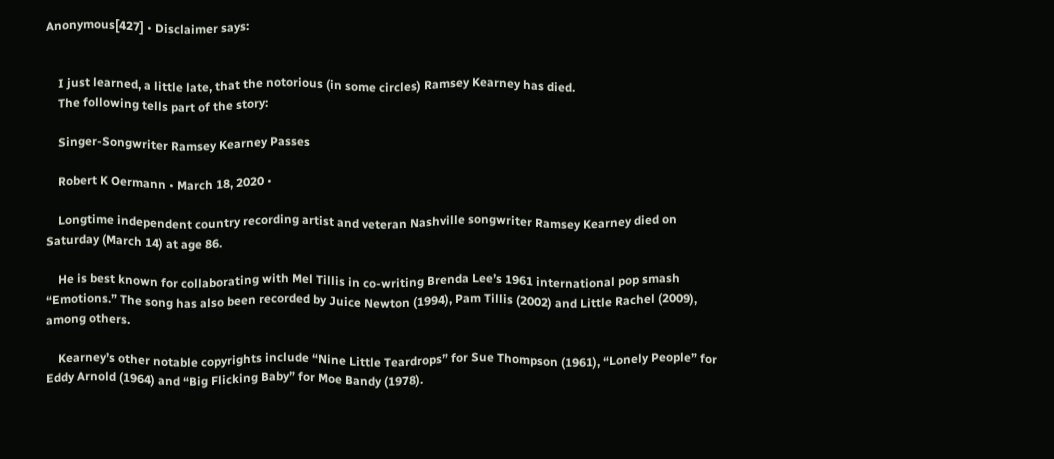Anonymous[427] • Disclaimer says:


    I just learned, a little late, that the notorious (in some circles) Ramsey Kearney has died.
    The following tells part of the story:

    Singer-Songwriter Ramsey Kearney Passes

    Robert K Oermann • March 18, 2020 •

    Longtime independent country recording artist and veteran Nashville songwriter Ramsey Kearney died on Saturday (March 14) at age 86.

    He is best known for collaborating with Mel Tillis in co-writing Brenda Lee’s 1961 international pop smash “Emotions.” The song has also been recorded by Juice Newton (1994), Pam Tillis (2002) and Little Rachel (2009), among others.

    Kearney’s other notable copyrights include “Nine Little Teardrops” for Sue Thompson (1961), “Lonely People” for Eddy Arnold (1964) and “Big Flicking Baby” for Moe Bandy (1978).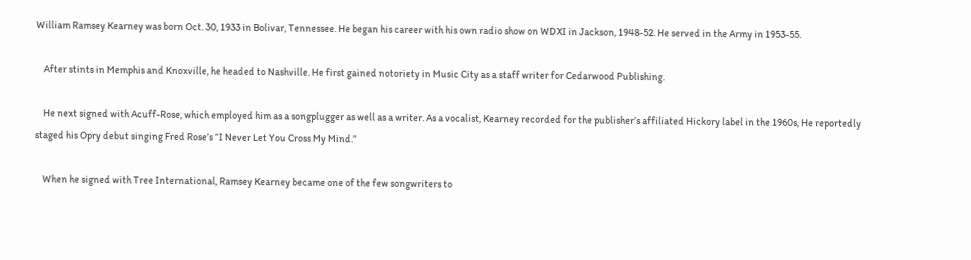William Ramsey Kearney was born Oct. 30, 1933 in Bolivar, Tennessee. He began his career with his own radio show on WDXI in Jackson, 1948-52. He served in the Army in 1953-55.

    After stints in Memphis and Knoxville, he headed to Nashville. He first gained notoriety in Music City as a staff writer for Cedarwood Publishing.

    He next signed with Acuff-Rose, which employed him as a songplugger as well as a writer. As a vocalist, Kearney recorded for the publisher’s affiliated Hickory label in the 1960s, He reportedly staged his Opry debut singing Fred Rose’s “I Never Let You Cross My Mind.”

    When he signed with Tree International, Ramsey Kearney became one of the few songwriters to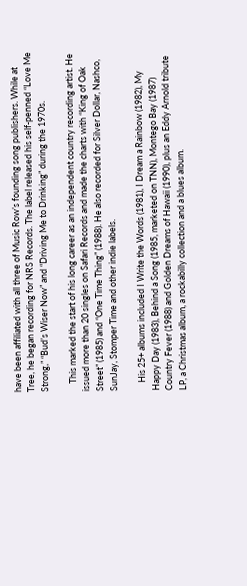have been affiliated with all three of Music Row’s founding song publishers. While at Tree, he began recording for NRS Records. The label released his self-penned “Love Me Strong,” “Bud’s Wiser Now” and “Driving Me to Drinking” during the 1970s.

    This marked the start of his long career as an independent country recording artist. He issued more than 20 singles on Safari Records and made the charts with “King of Oak Street” (1985) and “One Time Thing” (1988). He also recorded for Silver Dollar, Nashco, SunJay, Stomper Time and other indie labels.

    His 25+ albums included I Write the Words (1981), I Dream a Rainbow (1982), My Happy Day (1983), Behind a Song (1985, marketed on TNN), Montego Bay (1987) Country Fever (1988) and Golden Dreams of Hawaii (1990), plus an Eddy Arnold tribute LP, a Christmas album, a rockabilly collection and a blues album.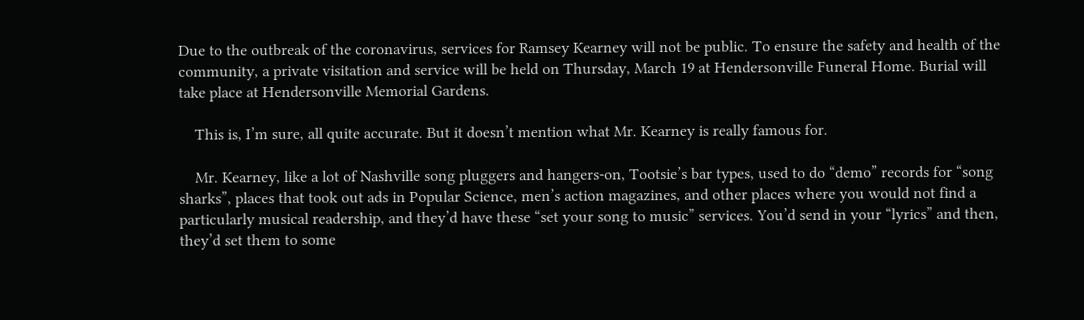Due to the outbreak of the coronavirus, services for Ramsey Kearney will not be public. To ensure the safety and health of the community, a private visitation and service will be held on Thursday, March 19 at Hendersonville Funeral Home. Burial will take place at Hendersonville Memorial Gardens.

    This is, I’m sure, all quite accurate. But it doesn’t mention what Mr. Kearney is really famous for.

    Mr. Kearney, like a lot of Nashville song pluggers and hangers-on, Tootsie’s bar types, used to do “demo” records for “song sharks”, places that took out ads in Popular Science, men’s action magazines, and other places where you would not find a particularly musical readership, and they’d have these “set your song to music” services. You’d send in your “lyrics” and then, they’d set them to some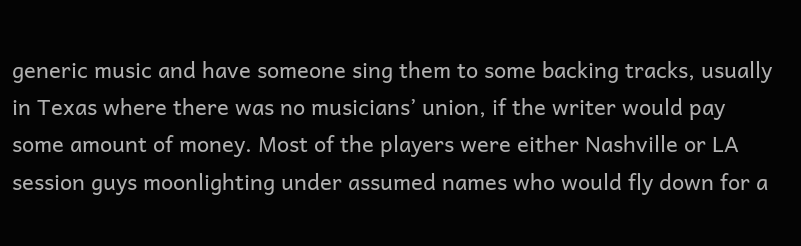generic music and have someone sing them to some backing tracks, usually in Texas where there was no musicians’ union, if the writer would pay some amount of money. Most of the players were either Nashville or LA session guys moonlighting under assumed names who would fly down for a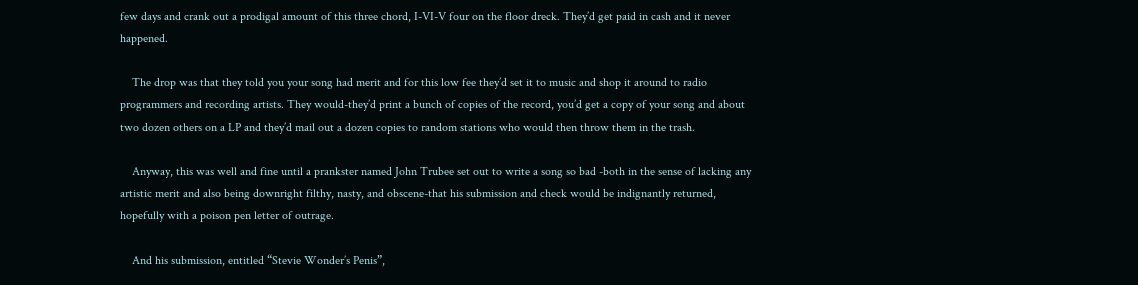few days and crank out a prodigal amount of this three chord, I-VI-V four on the floor dreck. They’d get paid in cash and it never happened.

    The drop was that they told you your song had merit and for this low fee they’d set it to music and shop it around to radio programmers and recording artists. They would-they’d print a bunch of copies of the record, you’d get a copy of your song and about two dozen others on a LP and they’d mail out a dozen copies to random stations who would then throw them in the trash.

    Anyway, this was well and fine until a prankster named John Trubee set out to write a song so bad -both in the sense of lacking any artistic merit and also being downright filthy, nasty, and obscene-that his submission and check would be indignantly returned, hopefully with a poison pen letter of outrage.

    And his submission, entitled “Stevie Wonder’s Penis”,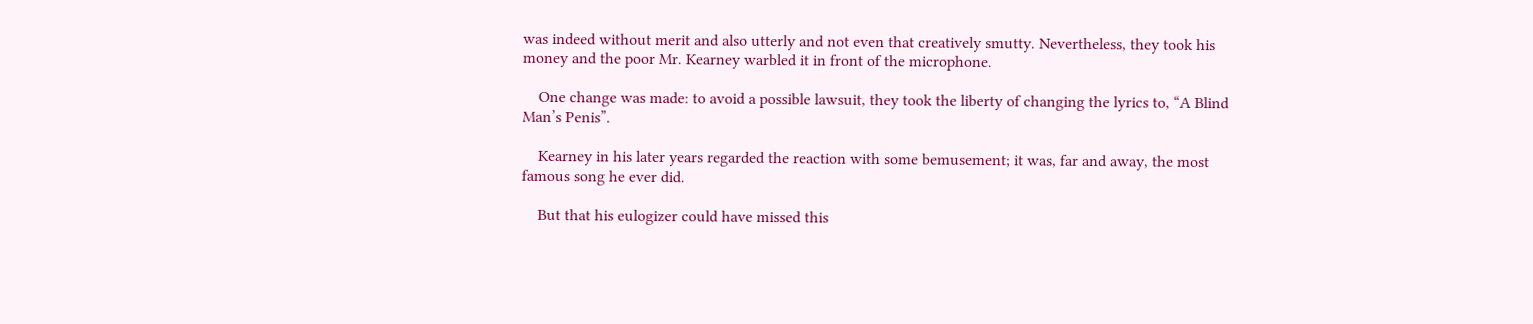was indeed without merit and also utterly and not even that creatively smutty. Nevertheless, they took his money and the poor Mr. Kearney warbled it in front of the microphone.

    One change was made: to avoid a possible lawsuit, they took the liberty of changing the lyrics to, “A Blind Man’s Penis”.

    Kearney in his later years regarded the reaction with some bemusement; it was, far and away, the most famous song he ever did.

    But that his eulogizer could have missed this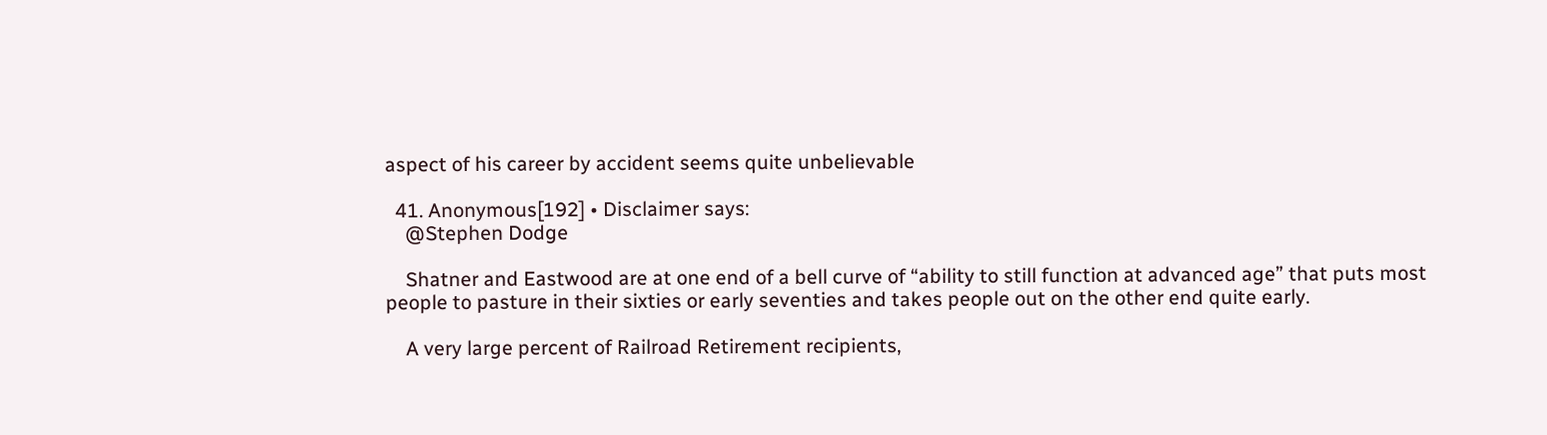aspect of his career by accident seems quite unbelievable

  41. Anonymous[192] • Disclaimer says:
    @Stephen Dodge

    Shatner and Eastwood are at one end of a bell curve of “ability to still function at advanced age” that puts most people to pasture in their sixties or early seventies and takes people out on the other end quite early.

    A very large percent of Railroad Retirement recipients,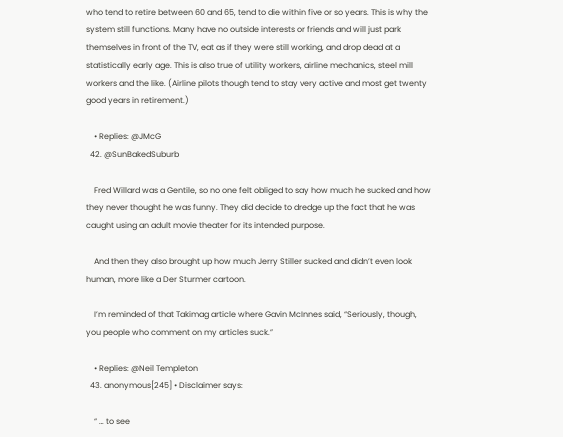who tend to retire between 60 and 65, tend to die within five or so years. This is why the system still functions. Many have no outside interests or friends and will just park themselves in front of the TV, eat as if they were still working, and drop dead at a statistically early age. This is also true of utility workers, airline mechanics, steel mill workers and the like. (Airline pilots though tend to stay very active and most get twenty good years in retirement.)

    • Replies: @JMcG
  42. @SunBakedSuburb

    Fred Willard was a Gentile, so no one felt obliged to say how much he sucked and how they never thought he was funny. They did decide to dredge up the fact that he was caught using an adult movie theater for its intended purpose.

    And then they also brought up how much Jerry Stiller sucked and didn’t even look human, more like a Der Sturmer cartoon.

    I’m reminded of that Takimag article where Gavin McInnes said, “Seriously, though, you people who comment on my articles suck.”

    • Replies: @Neil Templeton
  43. anonymous[245] • Disclaimer says:

    “ … to see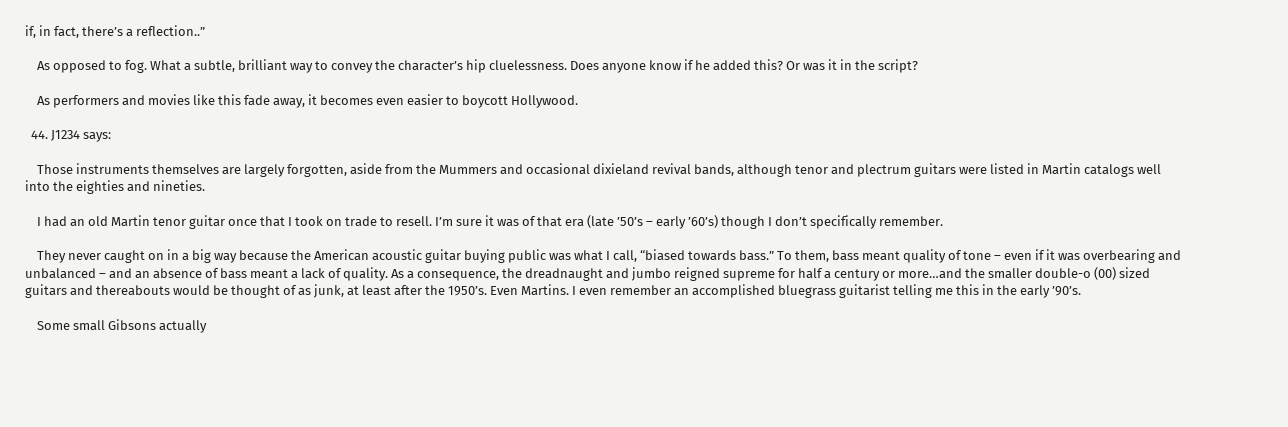if, in fact, there’s a reflection..”

    As opposed to fog. What a subtle, brilliant way to convey the character’s hip cluelessness. Does anyone know if he added this? Or was it in the script?

    As performers and movies like this fade away, it becomes even easier to boycott Hollywood.

  44. J1234 says:

    Those instruments themselves are largely forgotten, aside from the Mummers and occasional dixieland revival bands, although tenor and plectrum guitars were listed in Martin catalogs well into the eighties and nineties.

    I had an old Martin tenor guitar once that I took on trade to resell. I’m sure it was of that era (late ’50’s – early ’60’s) though I don’t specifically remember.

    They never caught on in a big way because the American acoustic guitar buying public was what I call, “biased towards bass.” To them, bass meant quality of tone – even if it was overbearing and unbalanced – and an absence of bass meant a lack of quality. As a consequence, the dreadnaught and jumbo reigned supreme for half a century or more…and the smaller double-o (00) sized guitars and thereabouts would be thought of as junk, at least after the 1950’s. Even Martins. I even remember an accomplished bluegrass guitarist telling me this in the early ’90’s.

    Some small Gibsons actually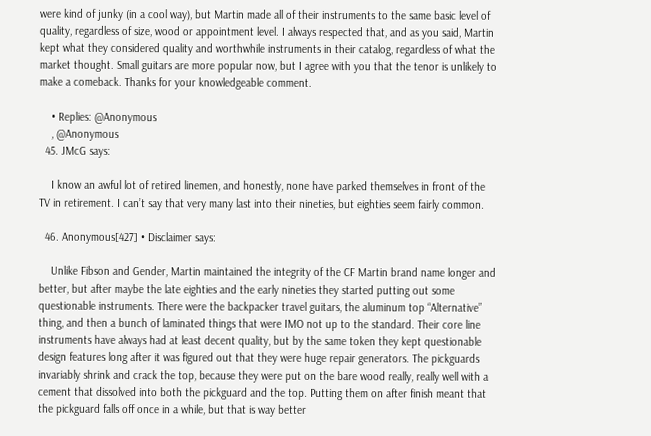were kind of junky (in a cool way), but Martin made all of their instruments to the same basic level of quality, regardless of size, wood or appointment level. I always respected that, and as you said, Martin kept what they considered quality and worthwhile instruments in their catalog, regardless of what the market thought. Small guitars are more popular now, but I agree with you that the tenor is unlikely to make a comeback. Thanks for your knowledgeable comment.

    • Replies: @Anonymous
    , @Anonymous
  45. JMcG says:

    I know an awful lot of retired linemen, and honestly, none have parked themselves in front of the TV in retirement. I can’t say that very many last into their nineties, but eighties seem fairly common.

  46. Anonymous[427] • Disclaimer says:

    Unlike Fibson and Gender, Martin maintained the integrity of the CF Martin brand name longer and better, but after maybe the late eighties and the early nineties they started putting out some questionable instruments. There were the backpacker travel guitars, the aluminum top “Alternative” thing, and then a bunch of laminated things that were IMO not up to the standard. Their core line instruments have always had at least decent quality, but by the same token they kept questionable design features long after it was figured out that they were huge repair generators. The pickguards invariably shrink and crack the top, because they were put on the bare wood really, really well with a cement that dissolved into both the pickguard and the top. Putting them on after finish meant that the pickguard falls off once in a while, but that is way better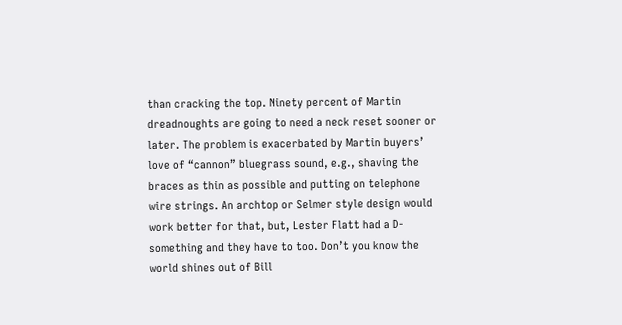than cracking the top. Ninety percent of Martin dreadnoughts are going to need a neck reset sooner or later. The problem is exacerbated by Martin buyers’ love of “cannon” bluegrass sound, e.g., shaving the braces as thin as possible and putting on telephone wire strings. An archtop or Selmer style design would work better for that, but, Lester Flatt had a D-something and they have to too. Don’t you know the world shines out of Bill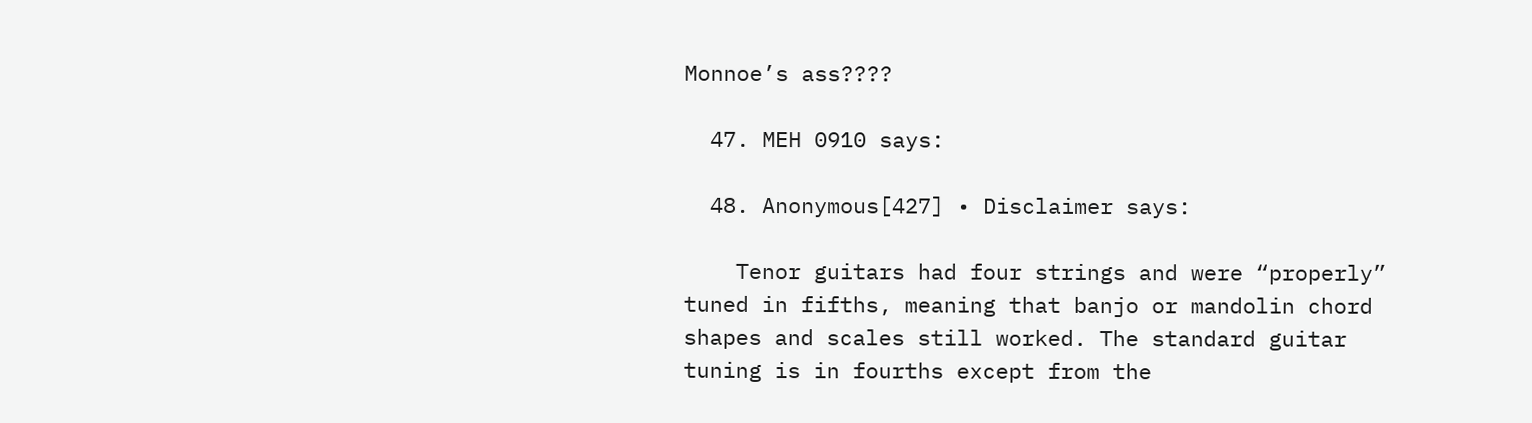Monnoe’s ass????

  47. MEH 0910 says:

  48. Anonymous[427] • Disclaimer says:

    Tenor guitars had four strings and were “properly” tuned in fifths, meaning that banjo or mandolin chord shapes and scales still worked. The standard guitar tuning is in fourths except from the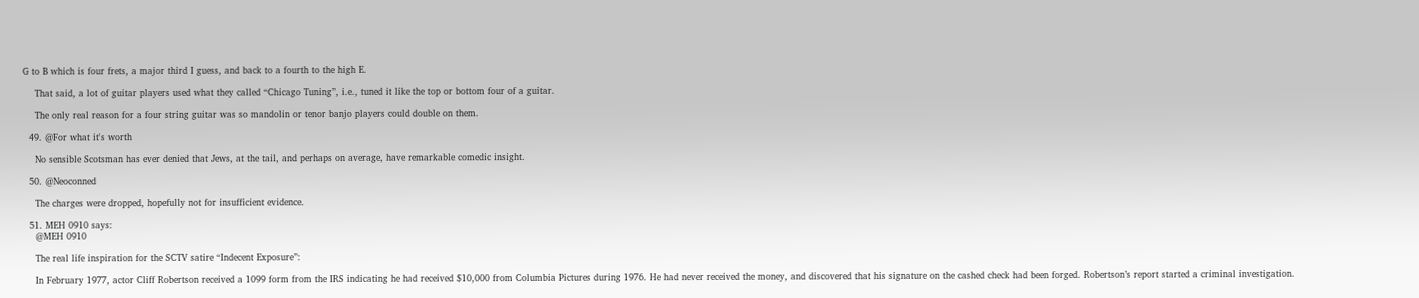G to B which is four frets, a major third I guess, and back to a fourth to the high E.

    That said, a lot of guitar players used what they called “Chicago Tuning”, i.e., tuned it like the top or bottom four of a guitar.

    The only real reason for a four string guitar was so mandolin or tenor banjo players could double on them.

  49. @For what it's worth

    No sensible Scotsman has ever denied that Jews, at the tail, and perhaps on average, have remarkable comedic insight.

  50. @Neoconned

    The charges were dropped, hopefully not for insufficient evidence.

  51. MEH 0910 says:
    @MEH 0910

    The real life inspiration for the SCTV satire “Indecent Exposure”:

    In February 1977, actor Cliff Robertson received a 1099 form from the IRS indicating he had received $10,000 from Columbia Pictures during 1976. He had never received the money, and discovered that his signature on the cashed check had been forged. Robertson’s report started a criminal investigation.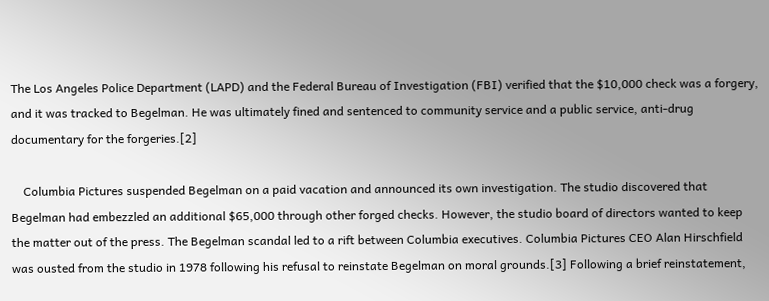The Los Angeles Police Department (LAPD) and the Federal Bureau of Investigation (FBI) verified that the $10,000 check was a forgery, and it was tracked to Begelman. He was ultimately fined and sentenced to community service and a public service, anti-drug documentary for the forgeries.[2]

    Columbia Pictures suspended Begelman on a paid vacation and announced its own investigation. The studio discovered that Begelman had embezzled an additional $65,000 through other forged checks. However, the studio board of directors wanted to keep the matter out of the press. The Begelman scandal led to a rift between Columbia executives. Columbia Pictures CEO Alan Hirschfield was ousted from the studio in 1978 following his refusal to reinstate Begelman on moral grounds.[3] Following a brief reinstatement,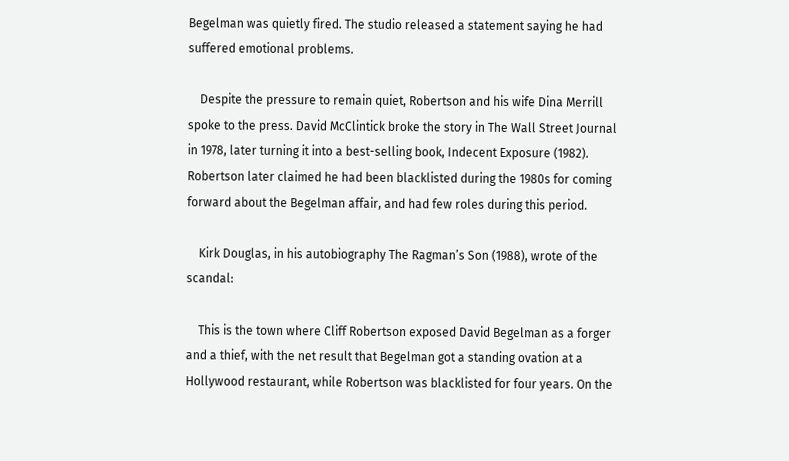Begelman was quietly fired. The studio released a statement saying he had suffered emotional problems.

    Despite the pressure to remain quiet, Robertson and his wife Dina Merrill spoke to the press. David McClintick broke the story in The Wall Street Journal in 1978, later turning it into a best-selling book, Indecent Exposure (1982). Robertson later claimed he had been blacklisted during the 1980s for coming forward about the Begelman affair, and had few roles during this period.

    Kirk Douglas, in his autobiography The Ragman’s Son (1988), wrote of the scandal:

    This is the town where Cliff Robertson exposed David Begelman as a forger and a thief, with the net result that Begelman got a standing ovation at a Hollywood restaurant, while Robertson was blacklisted for four years. On the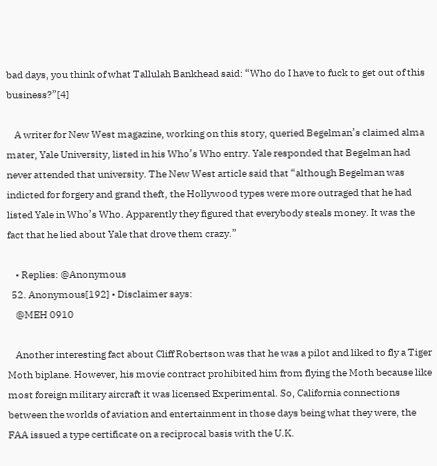bad days, you think of what Tallulah Bankhead said: “Who do I have to fuck to get out of this business?”[4]

    A writer for New West magazine, working on this story, queried Begelman’s claimed alma mater, Yale University, listed in his Who’s Who entry. Yale responded that Begelman had never attended that university. The New West article said that “although Begelman was indicted for forgery and grand theft, the Hollywood types were more outraged that he had listed Yale in Who’s Who. Apparently they figured that everybody steals money. It was the fact that he lied about Yale that drove them crazy.”

    • Replies: @Anonymous
  52. Anonymous[192] • Disclaimer says:
    @MEH 0910

    Another interesting fact about Cliff Robertson was that he was a pilot and liked to fly a Tiger Moth biplane. However, his movie contract prohibited him from flying the Moth because like most foreign military aircraft it was licensed Experimental. So, California connections between the worlds of aviation and entertainment in those days being what they were, the FAA issued a type certificate on a reciprocal basis with the U.K.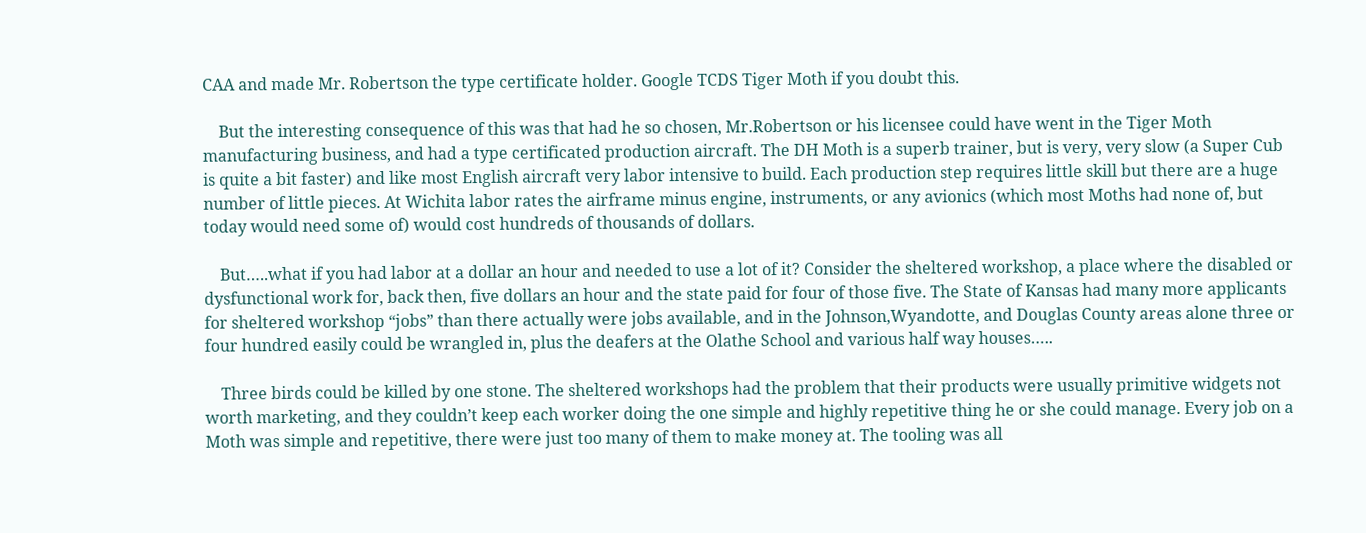CAA and made Mr. Robertson the type certificate holder. Google TCDS Tiger Moth if you doubt this.

    But the interesting consequence of this was that had he so chosen, Mr.Robertson or his licensee could have went in the Tiger Moth manufacturing business, and had a type certificated production aircraft. The DH Moth is a superb trainer, but is very, very slow (a Super Cub is quite a bit faster) and like most English aircraft very labor intensive to build. Each production step requires little skill but there are a huge number of little pieces. At Wichita labor rates the airframe minus engine, instruments, or any avionics (which most Moths had none of, but today would need some of) would cost hundreds of thousands of dollars.

    But…..what if you had labor at a dollar an hour and needed to use a lot of it? Consider the sheltered workshop, a place where the disabled or dysfunctional work for, back then, five dollars an hour and the state paid for four of those five. The State of Kansas had many more applicants for sheltered workshop “jobs” than there actually were jobs available, and in the Johnson,Wyandotte, and Douglas County areas alone three or four hundred easily could be wrangled in, plus the deafers at the Olathe School and various half way houses…..

    Three birds could be killed by one stone. The sheltered workshops had the problem that their products were usually primitive widgets not worth marketing, and they couldn’t keep each worker doing the one simple and highly repetitive thing he or she could manage. Every job on a Moth was simple and repetitive, there were just too many of them to make money at. The tooling was all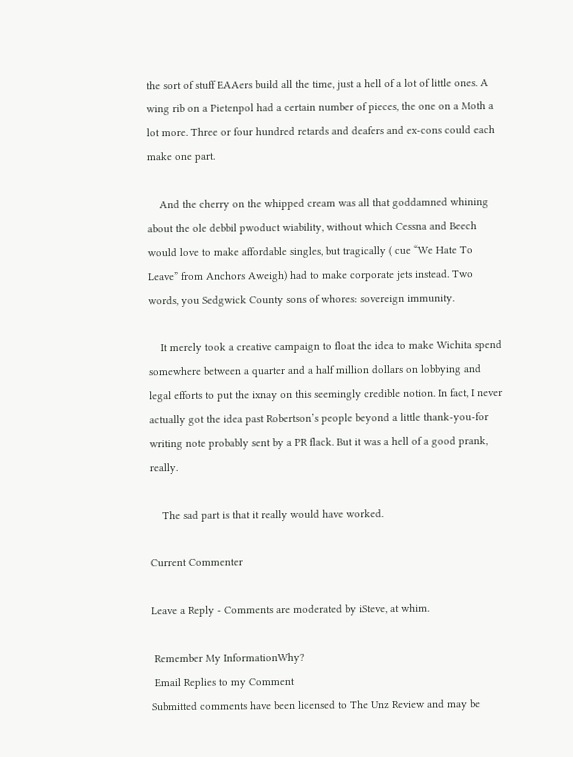the sort of stuff EAAers build all the time, just a hell of a lot of little ones. A wing rib on a Pietenpol had a certain number of pieces, the one on a Moth a lot more. Three or four hundred retards and deafers and ex-cons could each make one part.

    And the cherry on the whipped cream was all that goddamned whining about the ole debbil pwoduct wiability, without which Cessna and Beech would love to make affordable singles, but tragically ( cue “We Hate To Leave” from Anchors Aweigh) had to make corporate jets instead. Two words, you Sedgwick County sons of whores: sovereign immunity.

    It merely took a creative campaign to float the idea to make Wichita spend somewhere between a quarter and a half million dollars on lobbying and legal efforts to put the ixnay on this seemingly credible notion. In fact, I never actually got the idea past Robertson’s people beyond a little thank-you-for writing note probably sent by a PR flack. But it was a hell of a good prank, really.

    The sad part is that it really would have worked.

Current Commenter

Leave a Reply - Comments are moderated by iSteve, at whim.

 Remember My InformationWhy?
 Email Replies to my Comment
Submitted comments have been licensed to The Unz Review and may be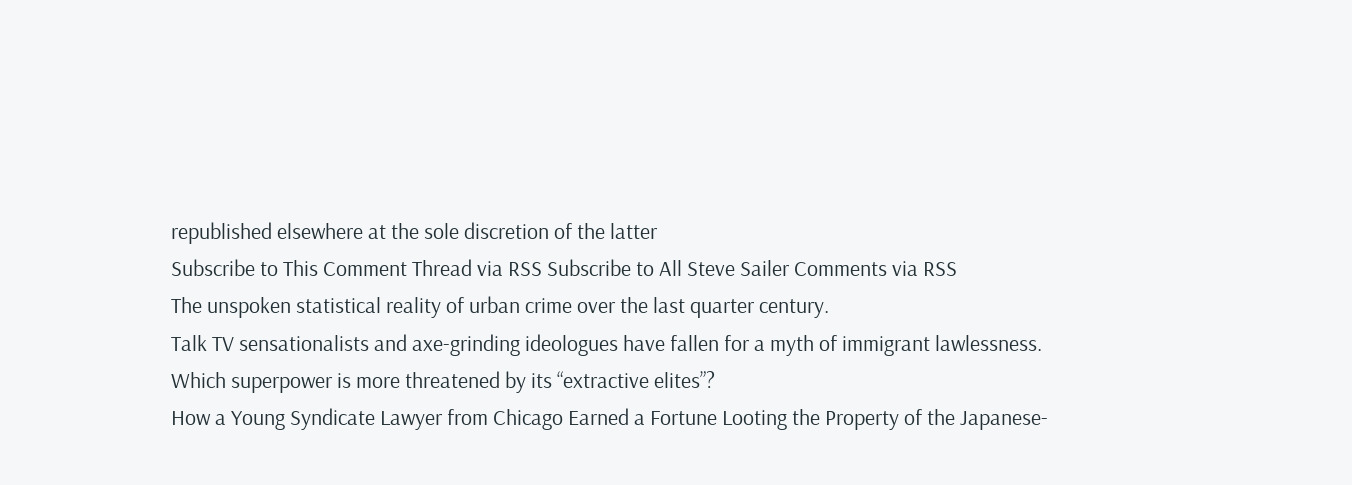republished elsewhere at the sole discretion of the latter
Subscribe to This Comment Thread via RSS Subscribe to All Steve Sailer Comments via RSS
The unspoken statistical reality of urban crime over the last quarter century.
Talk TV sensationalists and axe-grinding ideologues have fallen for a myth of immigrant lawlessness.
Which superpower is more threatened by its “extractive elites”?
How a Young Syndicate Lawyer from Chicago Earned a Fortune Looting the Property of the Japanese-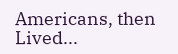Americans, then Lived...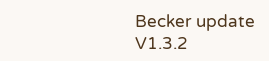Becker update V1.3.2